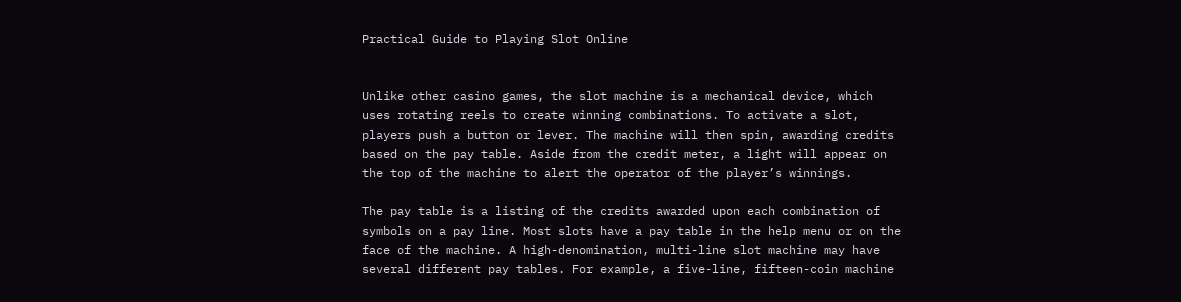Practical Guide to Playing Slot Online


Unlike other casino games, the slot machine is a mechanical device, which uses rotating reels to create winning combinations. To activate a slot, players push a button or lever. The machine will then spin, awarding credits based on the pay table. Aside from the credit meter, a light will appear on the top of the machine to alert the operator of the player’s winnings.

The pay table is a listing of the credits awarded upon each combination of symbols on a pay line. Most slots have a pay table in the help menu or on the face of the machine. A high-denomination, multi-line slot machine may have several different pay tables. For example, a five-line, fifteen-coin machine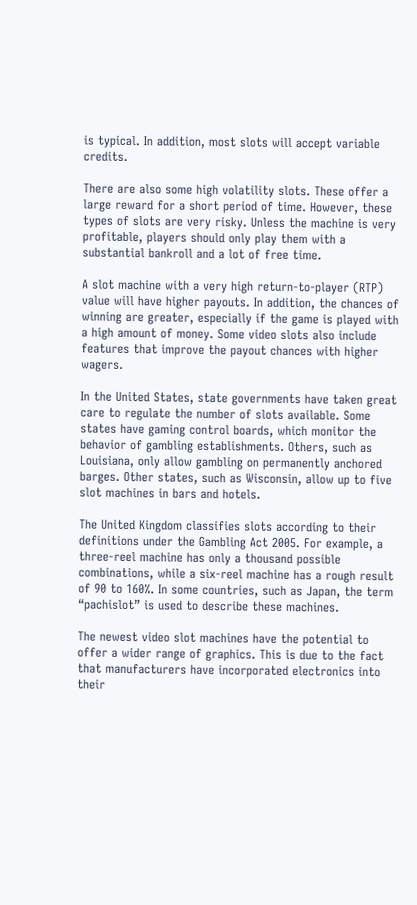is typical. In addition, most slots will accept variable credits.

There are also some high volatility slots. These offer a large reward for a short period of time. However, these types of slots are very risky. Unless the machine is very profitable, players should only play them with a substantial bankroll and a lot of free time.

A slot machine with a very high return-to-player (RTP) value will have higher payouts. In addition, the chances of winning are greater, especially if the game is played with a high amount of money. Some video slots also include features that improve the payout chances with higher wagers.

In the United States, state governments have taken great care to regulate the number of slots available. Some states have gaming control boards, which monitor the behavior of gambling establishments. Others, such as Louisiana, only allow gambling on permanently anchored barges. Other states, such as Wisconsin, allow up to five slot machines in bars and hotels.

The United Kingdom classifies slots according to their definitions under the Gambling Act 2005. For example, a three-reel machine has only a thousand possible combinations, while a six-reel machine has a rough result of 90 to 160%. In some countries, such as Japan, the term “pachislot” is used to describe these machines.

The newest video slot machines have the potential to offer a wider range of graphics. This is due to the fact that manufacturers have incorporated electronics into their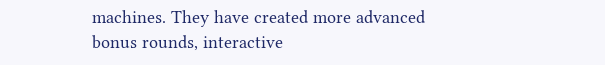machines. They have created more advanced bonus rounds, interactive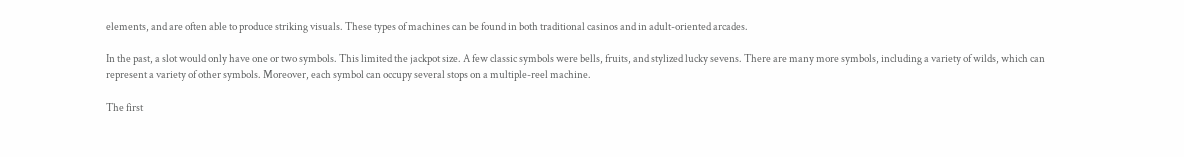elements, and are often able to produce striking visuals. These types of machines can be found in both traditional casinos and in adult-oriented arcades.

In the past, a slot would only have one or two symbols. This limited the jackpot size. A few classic symbols were bells, fruits, and stylized lucky sevens. There are many more symbols, including a variety of wilds, which can represent a variety of other symbols. Moreover, each symbol can occupy several stops on a multiple-reel machine.

The first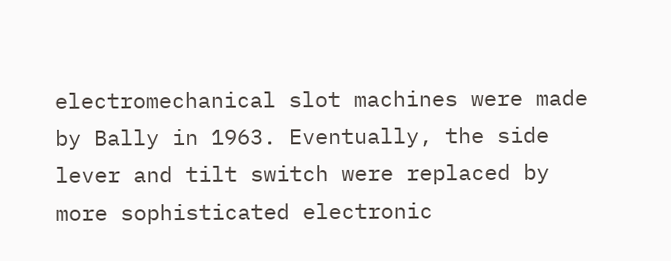electromechanical slot machines were made by Bally in 1963. Eventually, the side lever and tilt switch were replaced by more sophisticated electronic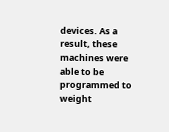devices. As a result, these machines were able to be programmed to weight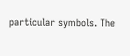particular symbols. The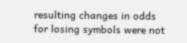resulting changes in odds for losing symbols were not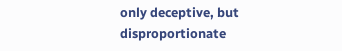only deceptive, but disproportionate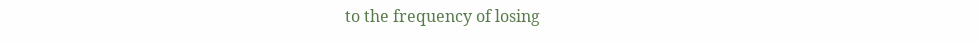to the frequency of losing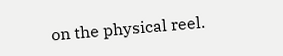on the physical reel.